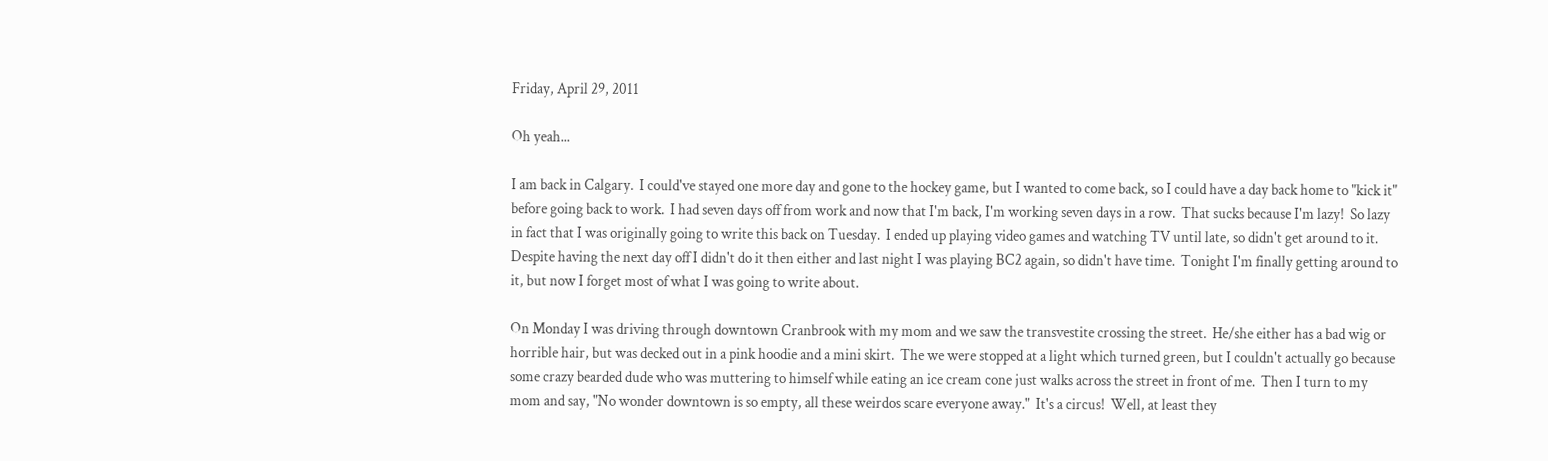Friday, April 29, 2011

Oh yeah...

I am back in Calgary.  I could've stayed one more day and gone to the hockey game, but I wanted to come back, so I could have a day back home to "kick it" before going back to work.  I had seven days off from work and now that I'm back, I'm working seven days in a row.  That sucks because I'm lazy!  So lazy in fact that I was originally going to write this back on Tuesday.  I ended up playing video games and watching TV until late, so didn't get around to it.  Despite having the next day off I didn't do it then either and last night I was playing BC2 again, so didn't have time.  Tonight I'm finally getting around to it, but now I forget most of what I was going to write about.

On Monday I was driving through downtown Cranbrook with my mom and we saw the transvestite crossing the street.  He/she either has a bad wig or horrible hair, but was decked out in a pink hoodie and a mini skirt.  The we were stopped at a light which turned green, but I couldn't actually go because some crazy bearded dude who was muttering to himself while eating an ice cream cone just walks across the street in front of me.  Then I turn to my mom and say, "No wonder downtown is so empty, all these weirdos scare everyone away."  It's a circus!  Well, at least they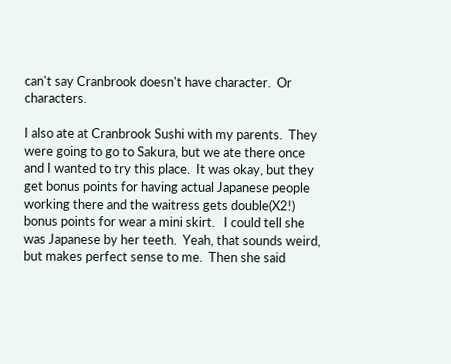can't say Cranbrook doesn't have character.  Or characters.

I also ate at Cranbrook Sushi with my parents.  They were going to go to Sakura, but we ate there once and I wanted to try this place.  It was okay, but they get bonus points for having actual Japanese people working there and the waitress gets double(X2!) bonus points for wear a mini skirt.   I could tell she was Japanese by her teeth.  Yeah, that sounds weird, but makes perfect sense to me.  Then she said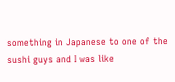something in Japanese to one of the sushi guys and I was like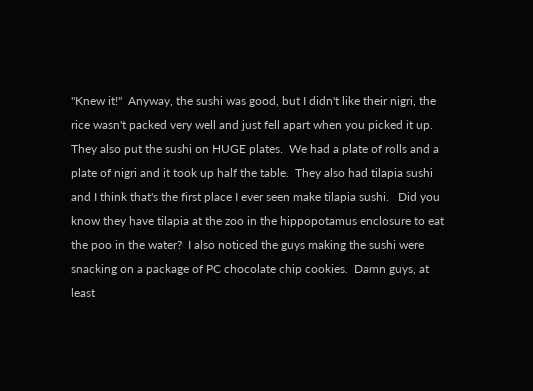"Knew it!"  Anyway, the sushi was good, but I didn't like their nigri, the rice wasn't packed very well and just fell apart when you picked it up.  They also put the sushi on HUGE plates.  We had a plate of rolls and a plate of nigri and it took up half the table.  They also had tilapia sushi and I think that's the first place I ever seen make tilapia sushi.   Did you know they have tilapia at the zoo in the hippopotamus enclosure to eat the poo in the water?  I also noticed the guys making the sushi were snacking on a package of PC chocolate chip cookies.  Damn guys, at least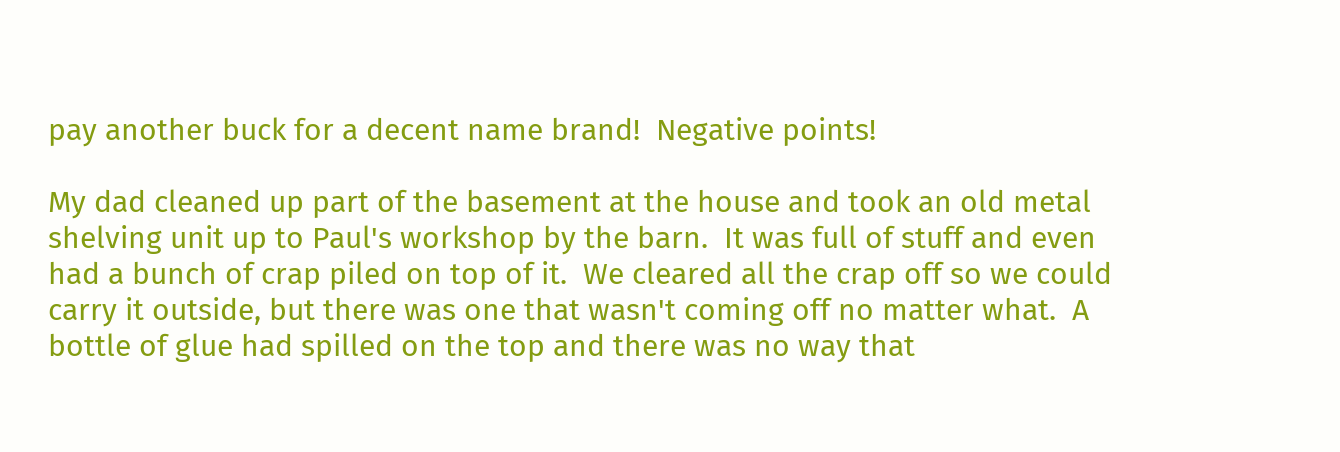pay another buck for a decent name brand!  Negative points!

My dad cleaned up part of the basement at the house and took an old metal shelving unit up to Paul's workshop by the barn.  It was full of stuff and even had a bunch of crap piled on top of it.  We cleared all the crap off so we could carry it outside, but there was one that wasn't coming off no matter what.  A bottle of glue had spilled on the top and there was no way that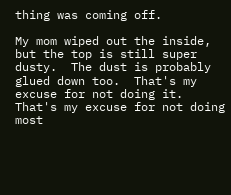thing was coming off.

My mom wiped out the inside, but the top is still super dusty.  The dust is probably glued down too.  That's my excuse for not doing it.  That's my excuse for not doing most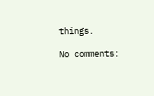things.

No comments: